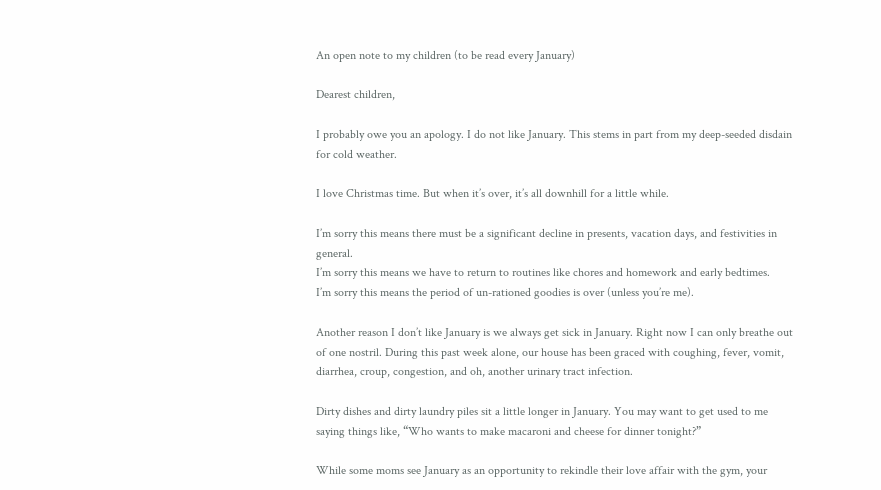An open note to my children (to be read every January)

Dearest children,

I probably owe you an apology. I do not like January. This stems in part from my deep-seeded disdain for cold weather.

I love Christmas time. But when it’s over, it’s all downhill for a little while.

I’m sorry this means there must be a significant decline in presents, vacation days, and festivities in general.
I’m sorry this means we have to return to routines like chores and homework and early bedtimes.
I’m sorry this means the period of un-rationed goodies is over (unless you’re me).

Another reason I don’t like January is we always get sick in January. Right now I can only breathe out of one nostril. During this past week alone, our house has been graced with coughing, fever, vomit, diarrhea, croup, congestion, and oh, another urinary tract infection.

Dirty dishes and dirty laundry piles sit a little longer in January. You may want to get used to me saying things like, “Who wants to make macaroni and cheese for dinner tonight?”

While some moms see January as an opportunity to rekindle their love affair with the gym, your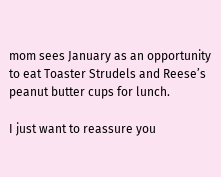mom sees January as an opportunity to eat Toaster Strudels and Reese’s peanut butter cups for lunch.

I just want to reassure you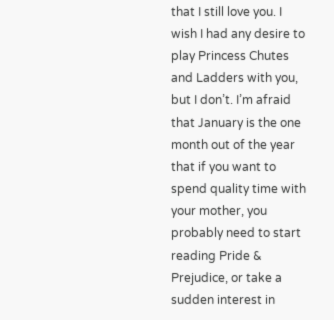that I still love you. I wish I had any desire to play Princess Chutes and Ladders with you, but I don’t. I’m afraid that January is the one month out of the year that if you want to spend quality time with your mother, you probably need to start reading Pride & Prejudice, or take a sudden interest in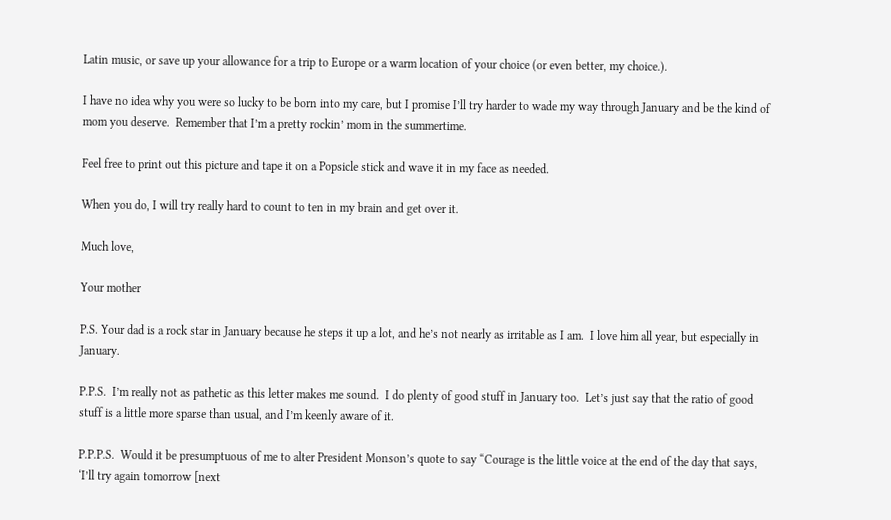Latin music, or save up your allowance for a trip to Europe or a warm location of your choice (or even better, my choice.).

I have no idea why you were so lucky to be born into my care, but I promise I’ll try harder to wade my way through January and be the kind of mom you deserve.  Remember that I’m a pretty rockin’ mom in the summertime.

Feel free to print out this picture and tape it on a Popsicle stick and wave it in my face as needed.

When you do, I will try really hard to count to ten in my brain and get over it.

Much love,

Your mother

P.S. Your dad is a rock star in January because he steps it up a lot, and he’s not nearly as irritable as I am.  I love him all year, but especially in January.

P.P.S.  I’m really not as pathetic as this letter makes me sound.  I do plenty of good stuff in January too.  Let’s just say that the ratio of good stuff is a little more sparse than usual, and I’m keenly aware of it.

P.P.P.S.  Would it be presumptuous of me to alter President Monson’s quote to say “Courage is the little voice at the end of the day that says, ‘I’ll try again tomorrow [next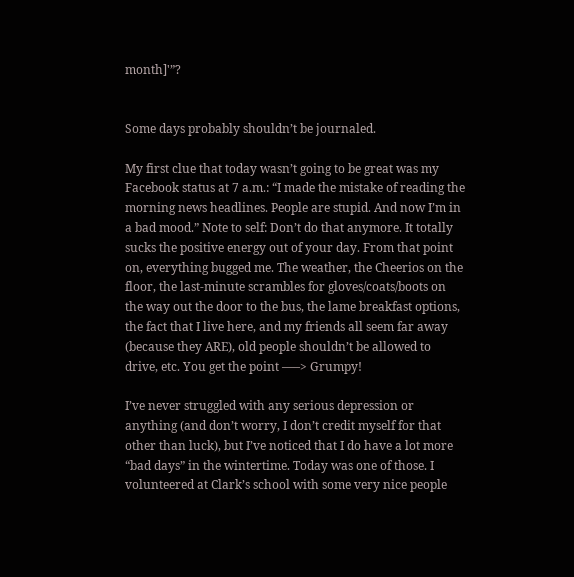month]'”?


Some days probably shouldn’t be journaled.

My first clue that today wasn’t going to be great was my Facebook status at 7 a.m.: “I made the mistake of reading the morning news headlines. People are stupid. And now I’m in a bad mood.” Note to self: Don’t do that anymore. It totally sucks the positive energy out of your day. From that point on, everything bugged me. The weather, the Cheerios on the floor, the last-minute scrambles for gloves/coats/boots on the way out the door to the bus, the lame breakfast options, the fact that I live here, and my friends all seem far away (because they ARE), old people shouldn’t be allowed to drive, etc. You get the point —–> Grumpy!

I’ve never struggled with any serious depression or anything (and don’t worry, I don’t credit myself for that other than luck), but I’ve noticed that I do have a lot more “bad days” in the wintertime. Today was one of those. I volunteered at Clark’s school with some very nice people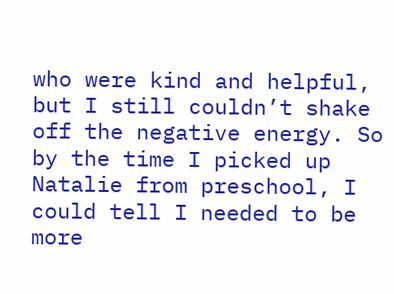who were kind and helpful, but I still couldn’t shake off the negative energy. So by the time I picked up Natalie from preschool, I could tell I needed to be more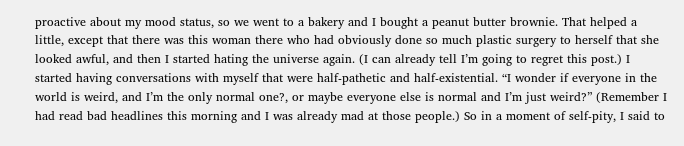proactive about my mood status, so we went to a bakery and I bought a peanut butter brownie. That helped a little, except that there was this woman there who had obviously done so much plastic surgery to herself that she looked awful, and then I started hating the universe again. (I can already tell I’m going to regret this post.) I started having conversations with myself that were half-pathetic and half-existential. “I wonder if everyone in the world is weird, and I’m the only normal one?, or maybe everyone else is normal and I’m just weird?” (Remember I had read bad headlines this morning and I was already mad at those people.) So in a moment of self-pity, I said to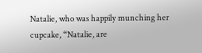Natalie, who was happily munching her cupcake, “Natalie, are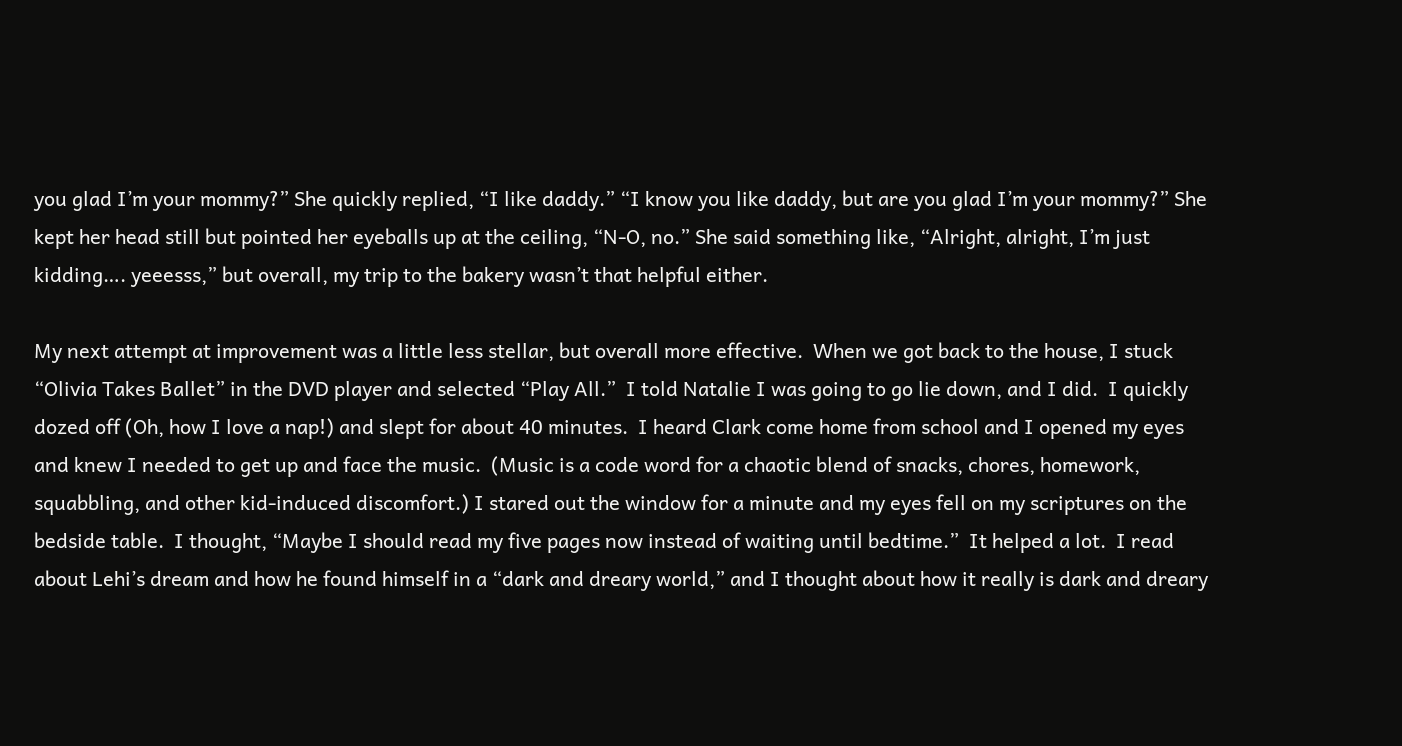you glad I’m your mommy?” She quickly replied, “I like daddy.” “I know you like daddy, but are you glad I’m your mommy?” She kept her head still but pointed her eyeballs up at the ceiling, “N-O, no.” She said something like, “Alright, alright, I’m just kidding…. yeeesss,” but overall, my trip to the bakery wasn’t that helpful either.

My next attempt at improvement was a little less stellar, but overall more effective.  When we got back to the house, I stuck “Olivia Takes Ballet” in the DVD player and selected “Play All.”  I told Natalie I was going to go lie down, and I did.  I quickly dozed off (Oh, how I love a nap!) and slept for about 40 minutes.  I heard Clark come home from school and I opened my eyes and knew I needed to get up and face the music.  (Music is a code word for a chaotic blend of snacks, chores, homework, squabbling, and other kid-induced discomfort.) I stared out the window for a minute and my eyes fell on my scriptures on the bedside table.  I thought, “Maybe I should read my five pages now instead of waiting until bedtime.”  It helped a lot.  I read about Lehi’s dream and how he found himself in a “dark and dreary world,” and I thought about how it really is dark and dreary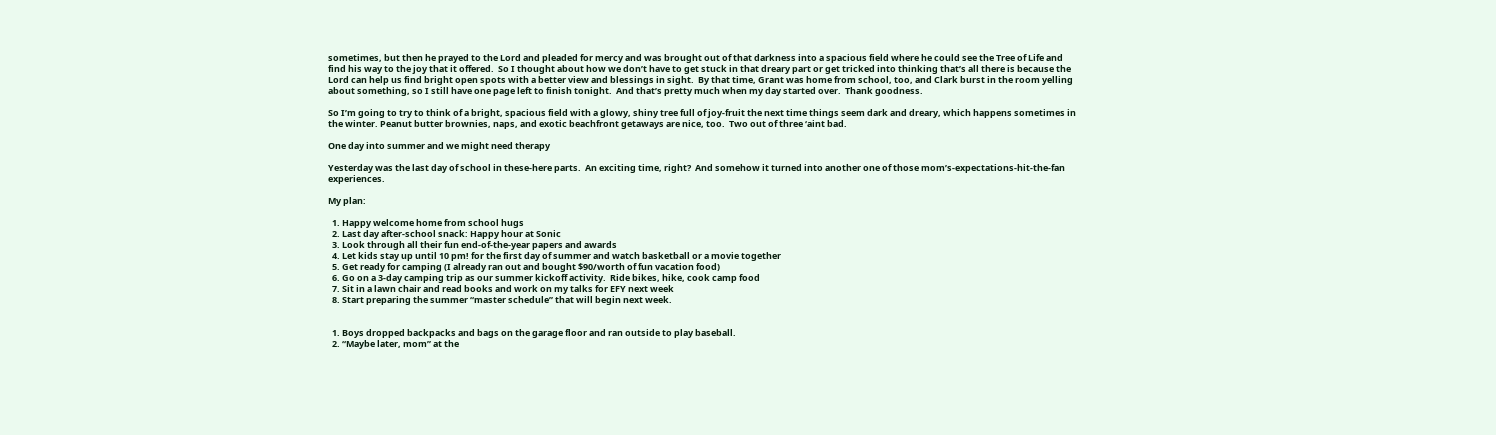sometimes, but then he prayed to the Lord and pleaded for mercy and was brought out of that darkness into a spacious field where he could see the Tree of Life and find his way to the joy that it offered.  So I thought about how we don’t have to get stuck in that dreary part or get tricked into thinking that’s all there is because the Lord can help us find bright open spots with a better view and blessings in sight.  By that time, Grant was home from school, too, and Clark burst in the room yelling about something, so I still have one page left to finish tonight.  And that’s pretty much when my day started over.  Thank goodness.

So I’m going to try to think of a bright, spacious field with a glowy, shiny tree full of joy-fruit the next time things seem dark and dreary, which happens sometimes in the winter. Peanut butter brownies, naps, and exotic beachfront getaways are nice, too.  Two out of three ‘aint bad.

One day into summer and we might need therapy

Yesterday was the last day of school in these-here parts.  An exciting time, right?  And somehow it turned into another one of those mom’s-expectations-hit-the-fan experiences.

My plan:

  1. Happy welcome home from school hugs
  2. Last day after-school snack: Happy hour at Sonic
  3. Look through all their fun end-of-the-year papers and awards
  4. Let kids stay up until 10 pm! for the first day of summer and watch basketball or a movie together
  5. Get ready for camping (I already ran out and bought $90/worth of fun vacation food)
  6. Go on a 3-day camping trip as our summer kickoff activity.  Ride bikes, hike, cook camp food
  7. Sit in a lawn chair and read books and work on my talks for EFY next week
  8. Start preparing the summer “master schedule” that will begin next week.


  1. Boys dropped backpacks and bags on the garage floor and ran outside to play baseball.
  2. “Maybe later, mom” at the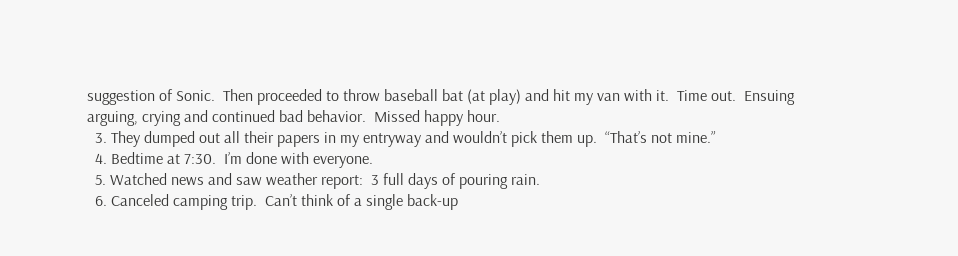suggestion of Sonic.  Then proceeded to throw baseball bat (at play) and hit my van with it.  Time out.  Ensuing arguing, crying and continued bad behavior.  Missed happy hour.
  3. They dumped out all their papers in my entryway and wouldn’t pick them up.  “That’s not mine.”
  4. Bedtime at 7:30.  I’m done with everyone.
  5. Watched news and saw weather report:  3 full days of pouring rain.
  6. Canceled camping trip.  Can’t think of a single back-up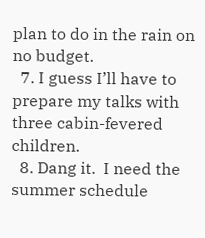plan to do in the rain on no budget.
  7. I guess I’ll have to prepare my talks with three cabin-fevered children.
  8. Dang it.  I need the summer schedule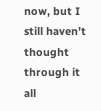now, but I still haven’t thought through it all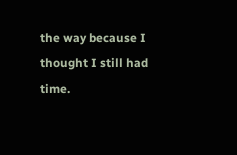the way because I thought I still had time.